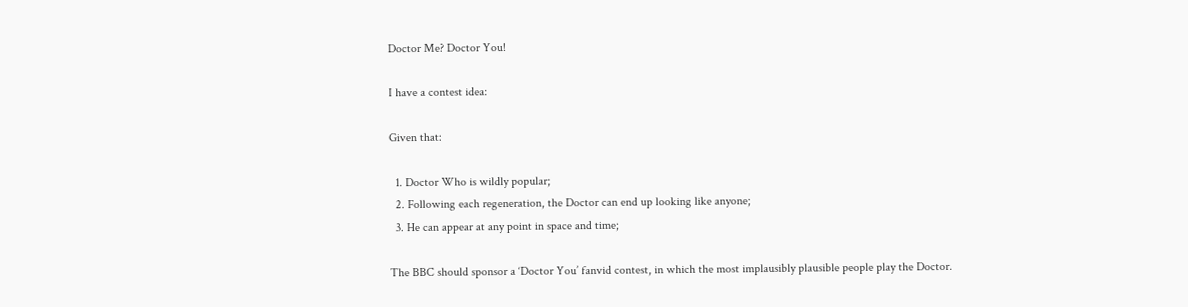Doctor Me? Doctor You!

I have a contest idea:

Given that:

  1. Doctor Who is wildly popular;
  2. Following each regeneration, the Doctor can end up looking like anyone;
  3. He can appear at any point in space and time;

The BBC should sponsor a ‘Doctor You’ fanvid contest, in which the most implausibly plausible people play the Doctor.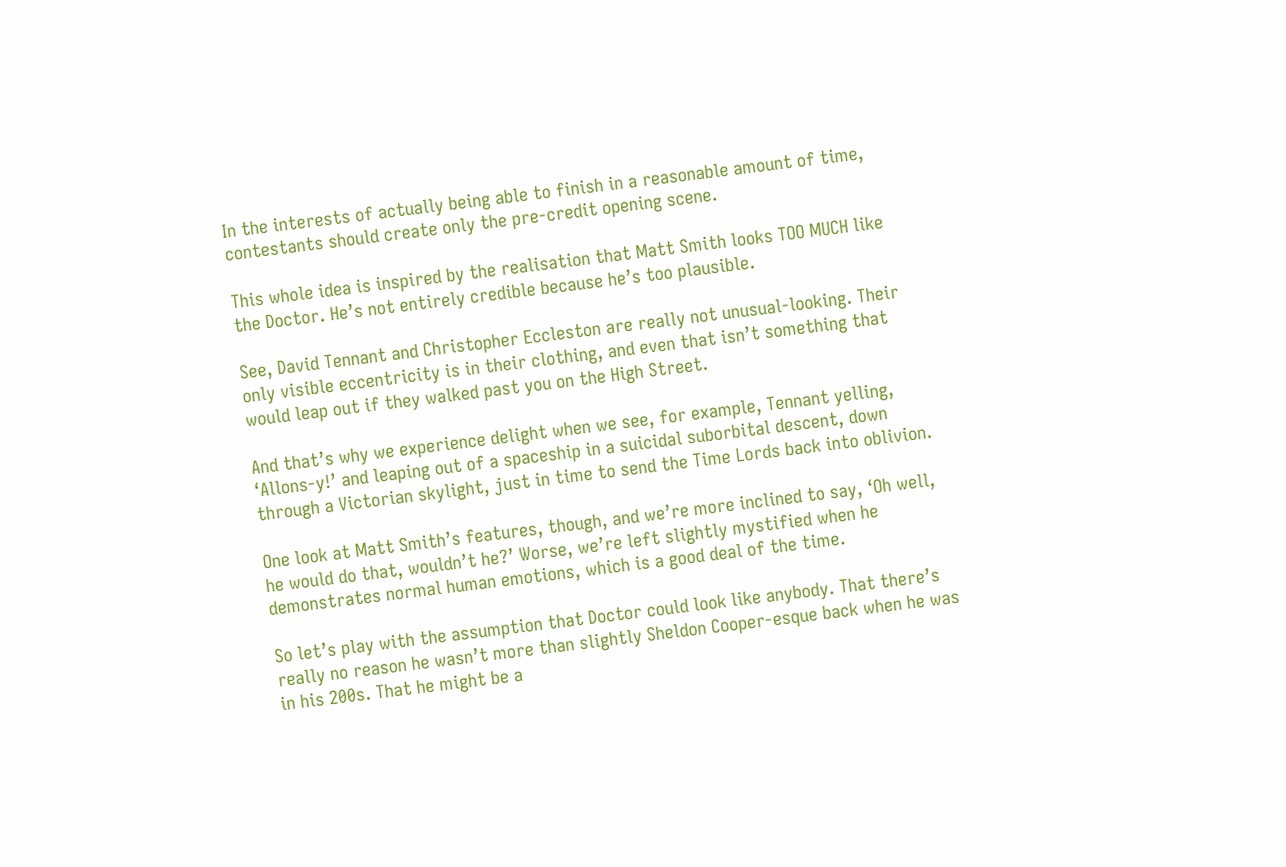In the interests of actually being able to finish in a reasonable amount of time, contestants should create only the pre-credit opening scene.

This whole idea is inspired by the realisation that Matt Smith looks TOO MUCH like the Doctor. He’s not entirely credible because he’s too plausible.

See, David Tennant and Christopher Eccleston are really not unusual-looking. Their only visible eccentricity is in their clothing, and even that isn’t something that would leap out if they walked past you on the High Street.

And that’s why we experience delight when we see, for example, Tennant yelling, ‘Allons-y!’ and leaping out of a spaceship in a suicidal suborbital descent, down through a Victorian skylight, just in time to send the Time Lords back into oblivion.

One look at Matt Smith’s features, though, and we’re more inclined to say, ‘Oh well, he would do that, wouldn’t he?’ Worse, we’re left slightly mystified when he demonstrates normal human emotions, which is a good deal of the time.

So let’s play with the assumption that Doctor could look like anybody. That there’s really no reason he wasn’t more than slightly Sheldon Cooper-esque back when he was in his 200s. That he might be a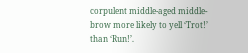corpulent middle-aged middle-brow more likely to yell ‘Trot!’ than ‘Run!’.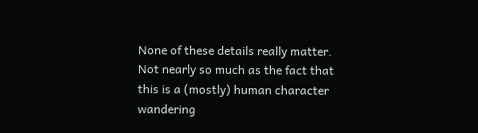None of these details really matter. Not nearly so much as the fact that this is a (mostly) human character wandering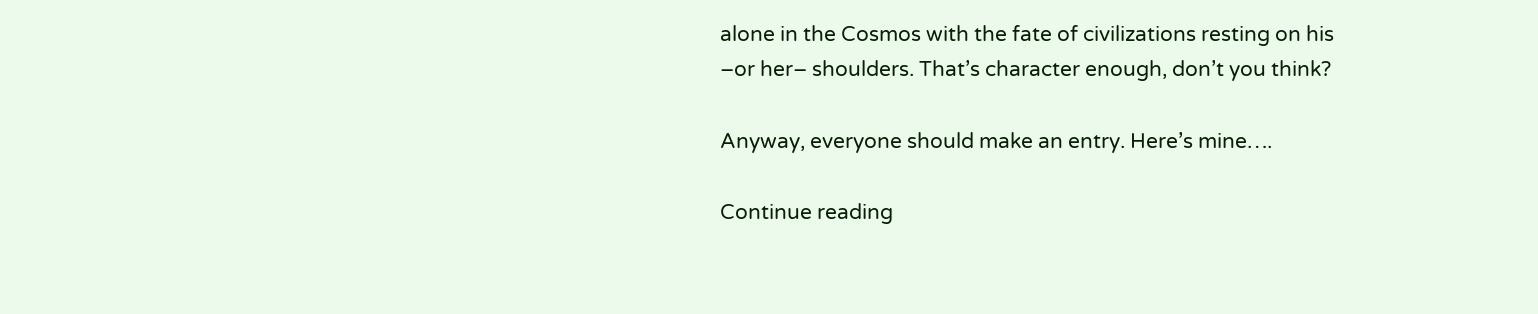alone in the Cosmos with the fate of civilizations resting on his –or her– shoulders. That’s character enough, don’t you think?

Anyway, everyone should make an entry. Here’s mine….

Continue reading